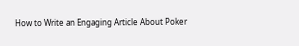How to Write an Engaging Article About Poker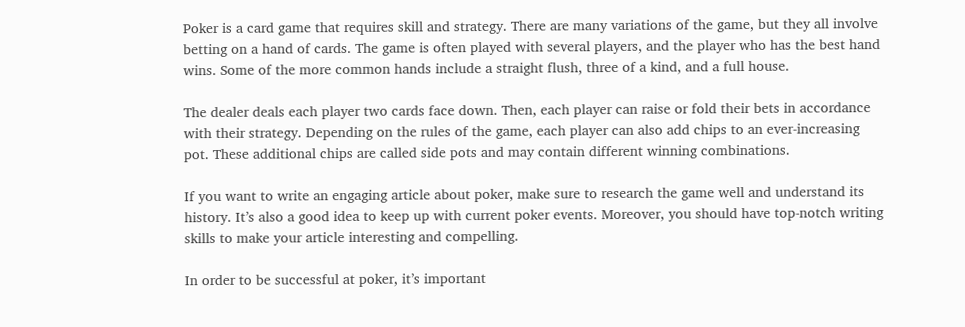Poker is a card game that requires skill and strategy. There are many variations of the game, but they all involve betting on a hand of cards. The game is often played with several players, and the player who has the best hand wins. Some of the more common hands include a straight flush, three of a kind, and a full house.

The dealer deals each player two cards face down. Then, each player can raise or fold their bets in accordance with their strategy. Depending on the rules of the game, each player can also add chips to an ever-increasing pot. These additional chips are called side pots and may contain different winning combinations.

If you want to write an engaging article about poker, make sure to research the game well and understand its history. It’s also a good idea to keep up with current poker events. Moreover, you should have top-notch writing skills to make your article interesting and compelling.

In order to be successful at poker, it’s important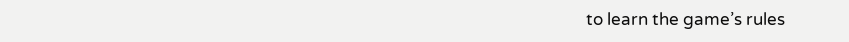to learn the game’s rules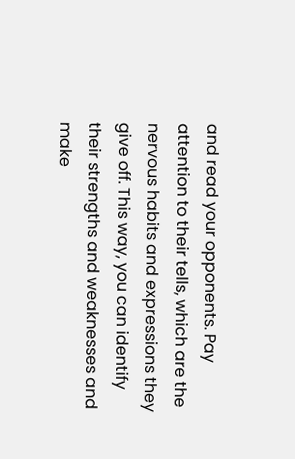and read your opponents. Pay attention to their tells, which are the nervous habits and expressions they give off. This way, you can identify their strengths and weaknesses and make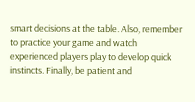smart decisions at the table. Also, remember to practice your game and watch experienced players play to develop quick instincts. Finally, be patient and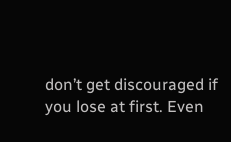don’t get discouraged if you lose at first. Even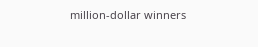million-dollar winners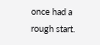once had a rough start.